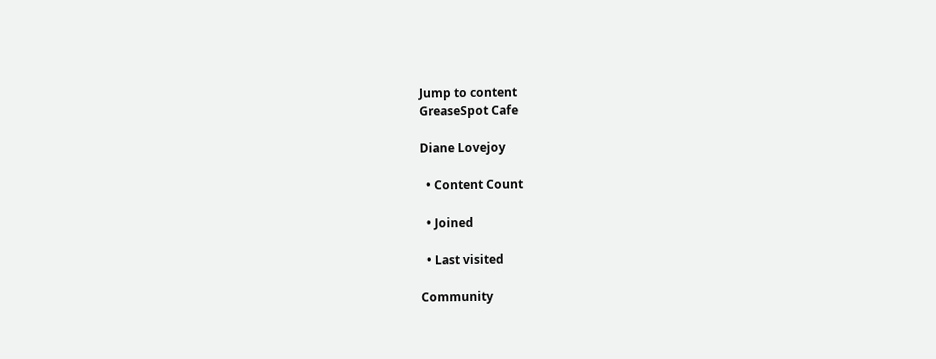Jump to content
GreaseSpot Cafe

Diane Lovejoy

  • Content Count

  • Joined

  • Last visited

Community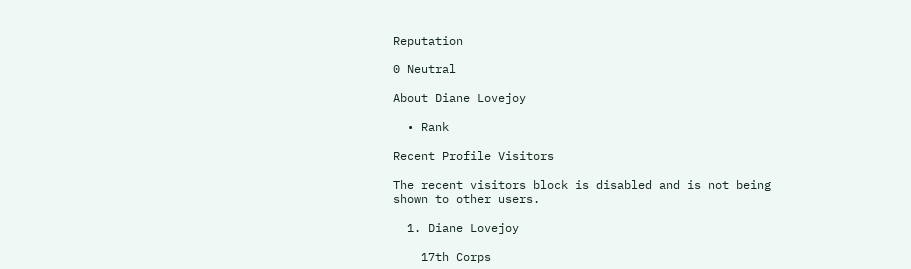Reputation

0 Neutral

About Diane Lovejoy

  • Rank

Recent Profile Visitors

The recent visitors block is disabled and is not being shown to other users.

  1. Diane Lovejoy

    17th Corps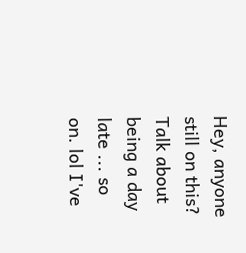Hey, anyone still on this? Talk about being a day late ... so on. lol I've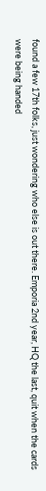found a few 17th folks, just wondering who else is out there. Emporia 2nd year, HQ the last, quit when the cards were being handed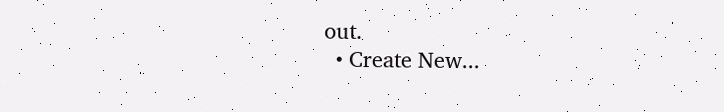out.
  • Create New...